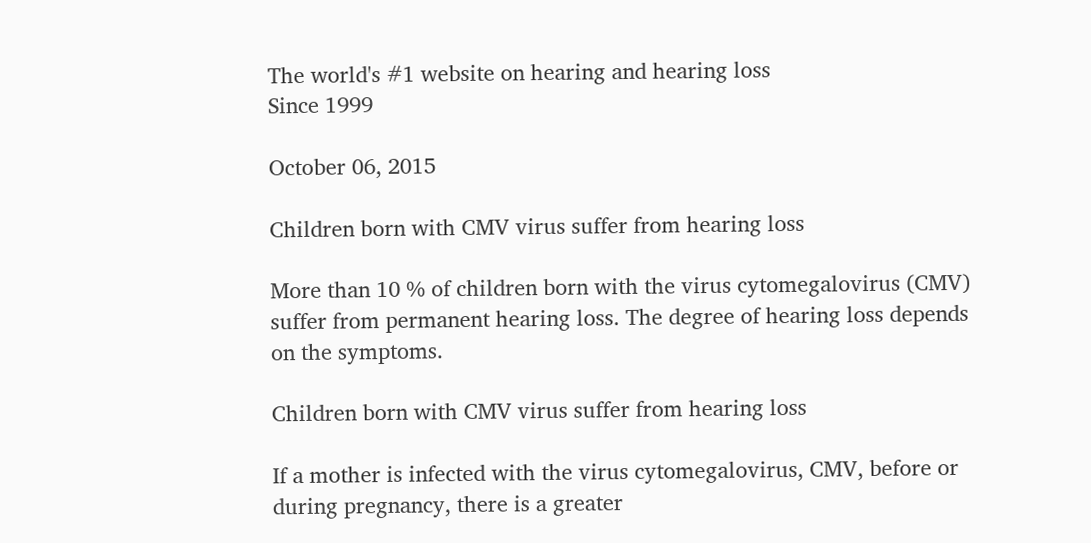The world's #1 website on hearing and hearing loss
Since 1999

October 06, 2015

Children born with CMV virus suffer from hearing loss

More than 10 % of children born with the virus cytomegalovirus (CMV) suffer from permanent hearing loss. The degree of hearing loss depends on the symptoms.

Children born with CMV virus suffer from hearing loss

If a mother is infected with the virus cytomegalovirus, CMV, before or during pregnancy, there is a greater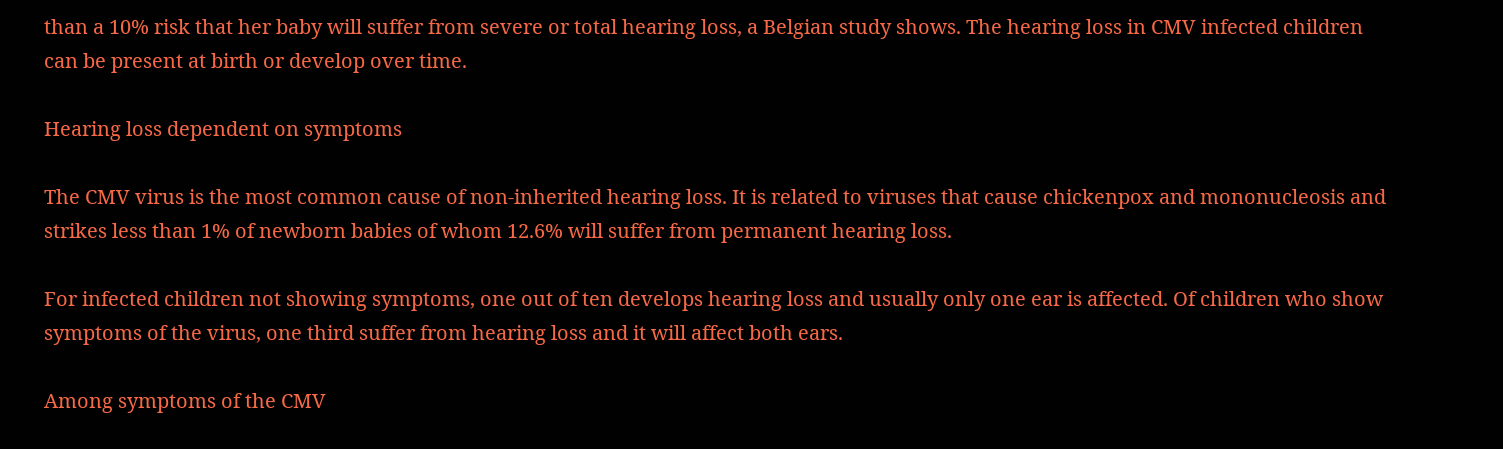than a 10% risk that her baby will suffer from severe or total hearing loss, a Belgian study shows. The hearing loss in CMV infected children can be present at birth or develop over time.

Hearing loss dependent on symptoms

The CMV virus is the most common cause of non-inherited hearing loss. It is related to viruses that cause chickenpox and mononucleosis and strikes less than 1% of newborn babies of whom 12.6% will suffer from permanent hearing loss.

For infected children not showing symptoms, one out of ten develops hearing loss and usually only one ear is affected. Of children who show symptoms of the virus, one third suffer from hearing loss and it will affect both ears.

Among symptoms of the CMV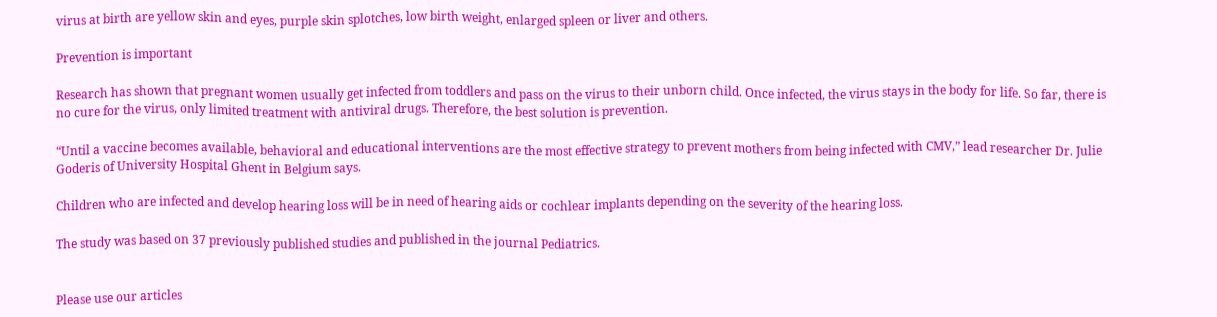virus at birth are yellow skin and eyes, purple skin splotches, low birth weight, enlarged spleen or liver and others.

Prevention is important

Research has shown that pregnant women usually get infected from toddlers and pass on the virus to their unborn child. Once infected, the virus stays in the body for life. So far, there is no cure for the virus, only limited treatment with antiviral drugs. Therefore, the best solution is prevention.

“Until a vaccine becomes available, behavioral and educational interventions are the most effective strategy to prevent mothers from being infected with CMV,” lead researcher Dr. Julie Goderis of University Hospital Ghent in Belgium says.

Children who are infected and develop hearing loss will be in need of hearing aids or cochlear implants depending on the severity of the hearing loss.

The study was based on 37 previously published studies and published in the journal Pediatrics.


Please use our articles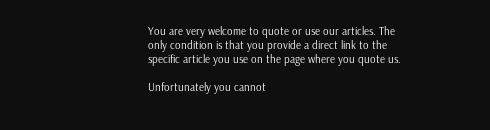You are very welcome to quote or use our articles. The only condition is that you provide a direct link to the specific article you use on the page where you quote us.

Unfortunately you cannot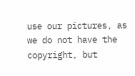use our pictures, as we do not have the copyright, but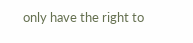only have the right to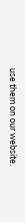use them on our website.